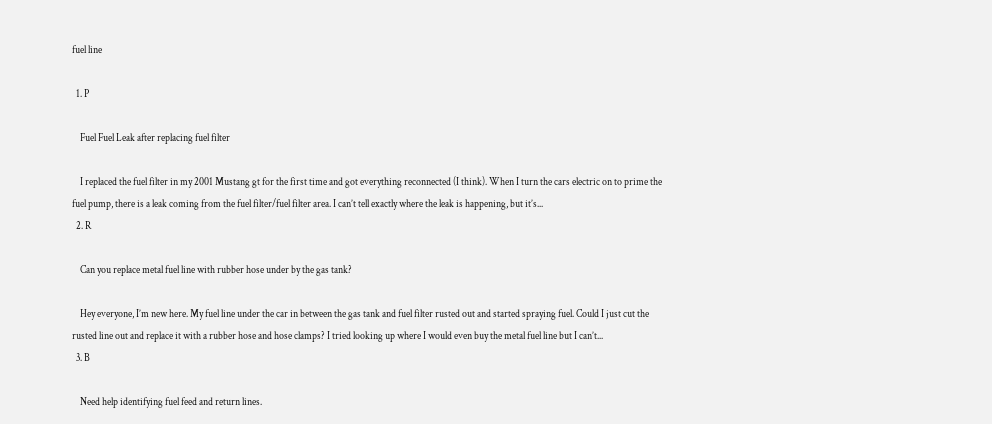fuel line

  1. P

    Fuel Fuel Leak after replacing fuel filter

    I replaced the fuel filter in my 2001 Mustang gt for the first time and got everything reconnected (I think). When I turn the cars electric on to prime the fuel pump, there is a leak coming from the fuel filter/fuel filter area. I can’t tell exactly where the leak is happening, but it’s...
  2. R

    Can you replace metal fuel line with rubber hose under by the gas tank?

    Hey everyone, I’m new here. My fuel line under the car in between the gas tank and fuel filter rusted out and started spraying fuel. Could I just cut the rusted line out and replace it with a rubber hose and hose clamps? I tried looking up where I would even buy the metal fuel line but I can’t...
  3. B

    Need help identifying fuel feed and return lines.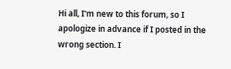Hi all, I'm new to this forum, so I apologize in advance if I posted in the wrong section. I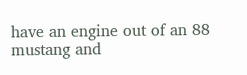have an engine out of an 88 mustang and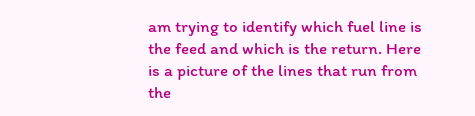am trying to identify which fuel line is the feed and which is the return. Here is a picture of the lines that run from the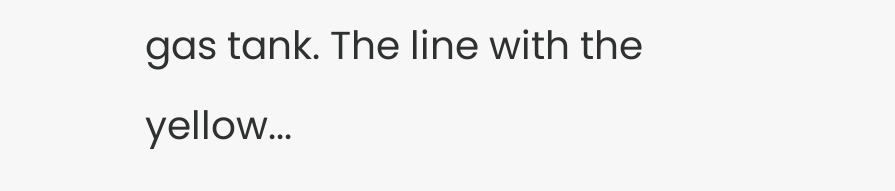gas tank. The line with the yellow...